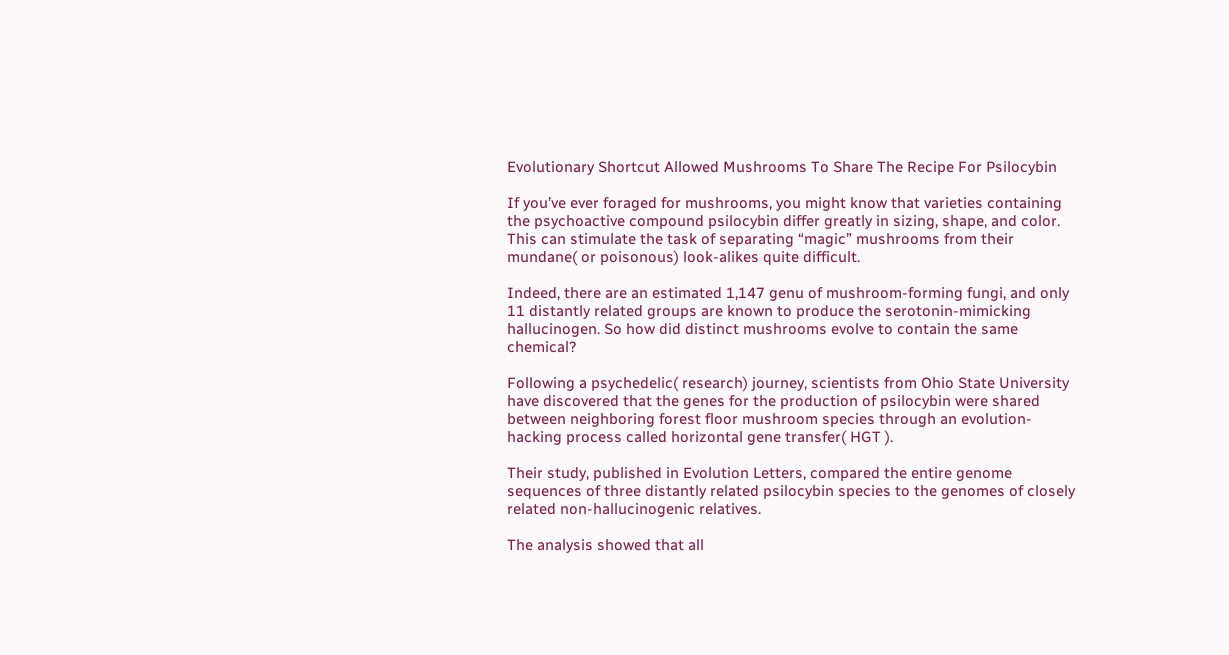Evolutionary Shortcut Allowed Mushrooms To Share The Recipe For Psilocybin

If you’ve ever foraged for mushrooms, you might know that varieties containing the psychoactive compound psilocybin differ greatly in sizing, shape, and color. This can stimulate the task of separating “magic” mushrooms from their mundane( or poisonous) look-alikes quite difficult.

Indeed, there are an estimated 1,147 genu of mushroom-forming fungi, and only 11 distantly related groups are known to produce the serotonin-mimicking hallucinogen. So how did distinct mushrooms evolve to contain the same chemical?

Following a psychedelic( research) journey, scientists from Ohio State University have discovered that the genes for the production of psilocybin were shared between neighboring forest floor mushroom species through an evolution-hacking process called horizontal gene transfer( HGT ).

Their study, published in Evolution Letters, compared the entire genome sequences of three distantly related psilocybin species to the genomes of closely related non-hallucinogenic relatives.

The analysis showed that all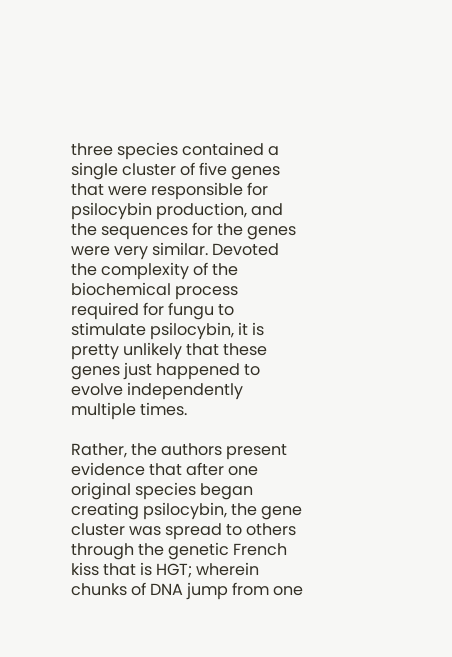three species contained a single cluster of five genes that were responsible for psilocybin production, and the sequences for the genes were very similar. Devoted the complexity of the biochemical process required for fungu to stimulate psilocybin, it is pretty unlikely that these genes just happened to evolve independently multiple times.

Rather, the authors present evidence that after one original species began creating psilocybin, the gene cluster was spread to others through the genetic French kiss that is HGT; wherein chunks of DNA jump from one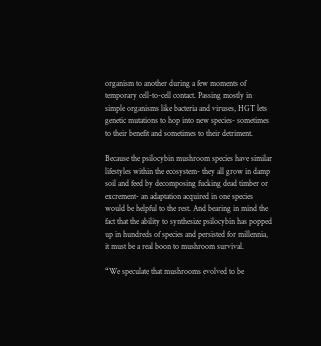organism to another during a few moments of temporary cell-to-cell contact. Passing mostly in simple organisms like bacteria and viruses, HGT lets genetic mutations to hop into new species- sometimes to their benefit and sometimes to their detriment.

Because the psilocybin mushroom species have similar lifestyles within the ecosystem- they all grow in damp soil and feed by decomposing fucking dead timber or excrement- an adaptation acquired in one species would be helpful to the rest. And bearing in mind the fact that the ability to synthesize psilocybin has popped up in hundreds of species and persisted for millennia, it must be a real boon to mushroom survival.

“We speculate that mushrooms evolved to be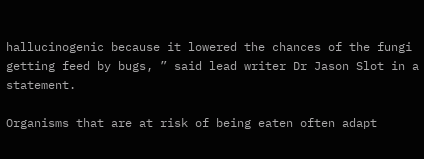hallucinogenic because it lowered the chances of the fungi getting feed by bugs, ” said lead writer Dr Jason Slot in a statement.

Organisms that are at risk of being eaten often adapt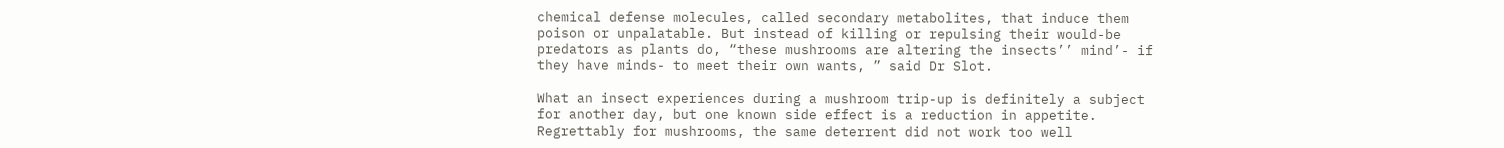chemical defense molecules, called secondary metabolites, that induce them poison or unpalatable. But instead of killing or repulsing their would-be predators as plants do, “these mushrooms are altering the insects’’ mind’- if they have minds- to meet their own wants, ” said Dr Slot.

What an insect experiences during a mushroom trip-up is definitely a subject for another day, but one known side effect is a reduction in appetite. Regrettably for mushrooms, the same deterrent did not work too well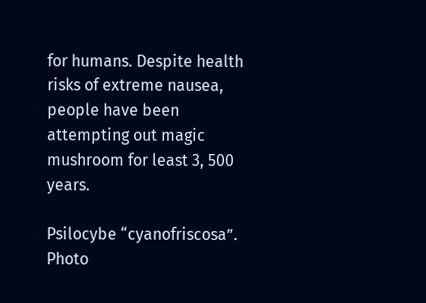for humans. Despite health risks of extreme nausea, people have been attempting out magic mushroom for least 3, 500 years.

Psilocybe “cyanofriscosa”. Photo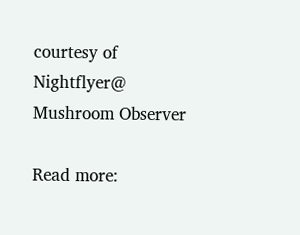courtesy of Nightflyer@ Mushroom Observer

Read more: